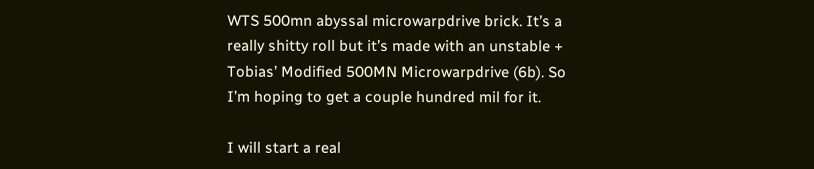WTS 500mn abyssal microwarpdrive brick. It’s a really shitty roll but it’s made with an unstable + Tobias’ Modified 500MN Microwarpdrive (6b). So I’m hoping to get a couple hundred mil for it.

I will start a real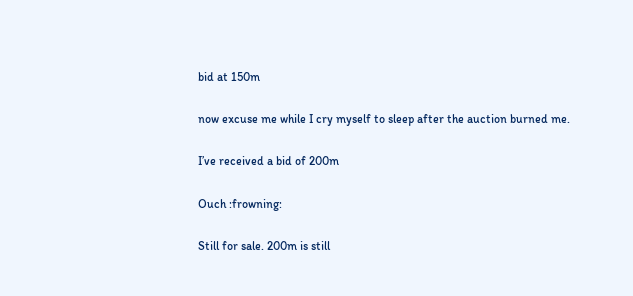bid at 150m

now excuse me while I cry myself to sleep after the auction burned me.

I’ve received a bid of 200m

Ouch :frowning:

Still for sale. 200m is still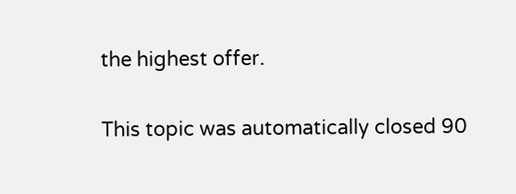the highest offer.

This topic was automatically closed 90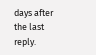days after the last reply.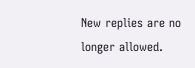New replies are no longer allowed.